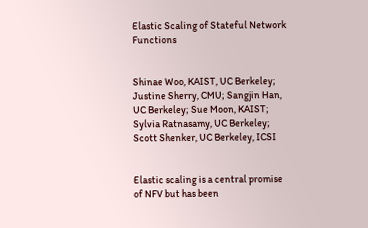Elastic Scaling of Stateful Network Functions


Shinae Woo, KAIST, UC Berkeley; Justine Sherry, CMU; Sangjin Han, UC Berkeley; Sue Moon, KAIST; Sylvia Ratnasamy, UC Berkeley; Scott Shenker, UC Berkeley, ICSI


Elastic scaling is a central promise of NFV but has been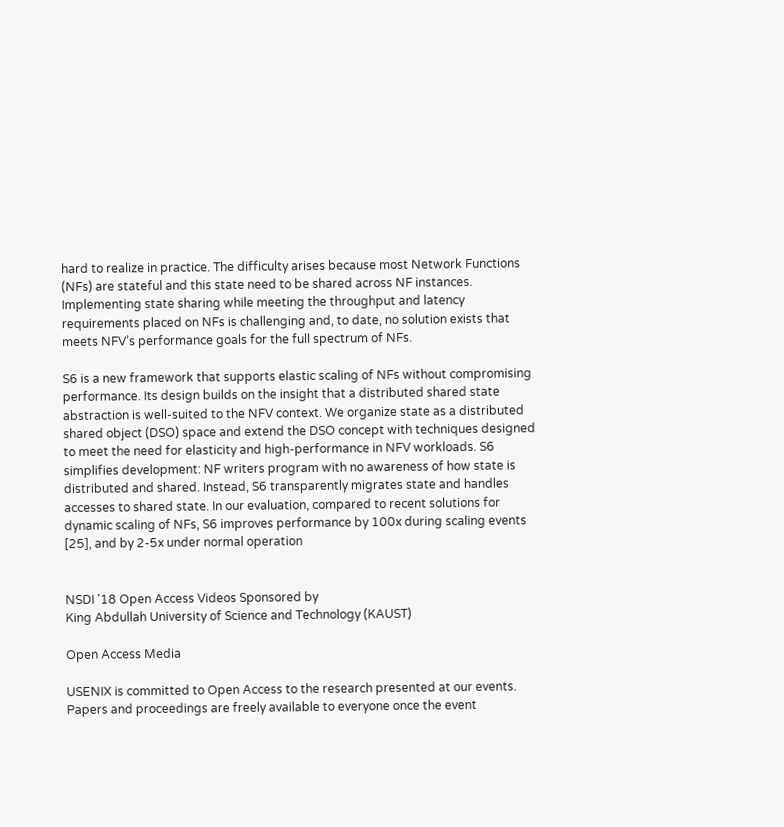hard to realize in practice. The difficulty arises because most Network Functions (NFs) are stateful and this state need to be shared across NF instances. Implementing state sharing while meeting the throughput and latency requirements placed on NFs is challenging and, to date, no solution exists that meets NFV’s performance goals for the full spectrum of NFs.

S6 is a new framework that supports elastic scaling of NFs without compromising performance. Its design builds on the insight that a distributed shared state abstraction is well-suited to the NFV context. We organize state as a distributed shared object (DSO) space and extend the DSO concept with techniques designed to meet the need for elasticity and high-performance in NFV workloads. S6 simplifies development: NF writers program with no awareness of how state is distributed and shared. Instead, S6 transparently migrates state and handles accesses to shared state. In our evaluation, compared to recent solutions for dynamic scaling of NFs, S6 improves performance by 100x during scaling events [25], and by 2-5x under normal operation


NSDI '18 Open Access Videos Sponsored by
King Abdullah University of Science and Technology (KAUST)

Open Access Media

USENIX is committed to Open Access to the research presented at our events. Papers and proceedings are freely available to everyone once the event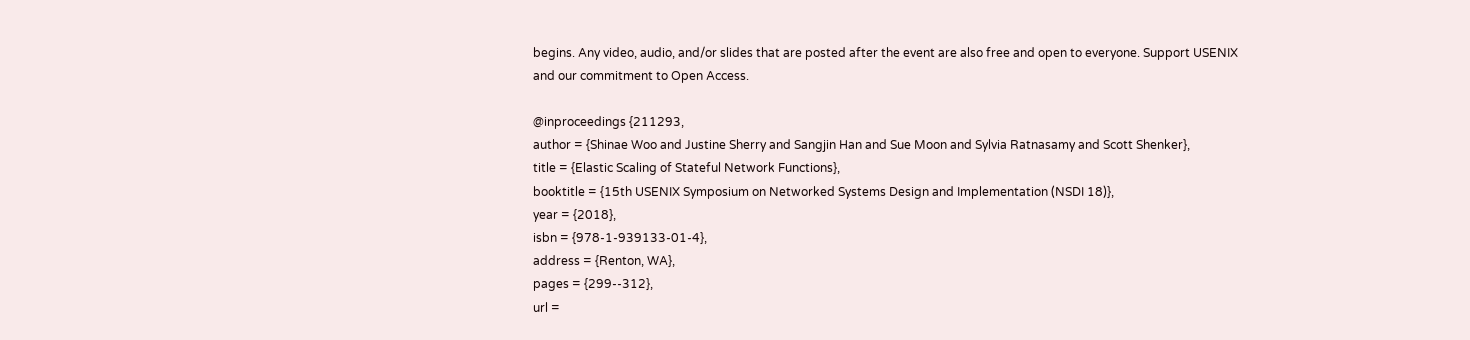begins. Any video, audio, and/or slides that are posted after the event are also free and open to everyone. Support USENIX and our commitment to Open Access.

@inproceedings {211293,
author = {Shinae Woo and Justine Sherry and Sangjin Han and Sue Moon and Sylvia Ratnasamy and Scott Shenker},
title = {Elastic Scaling of Stateful Network Functions},
booktitle = {15th USENIX Symposium on Networked Systems Design and Implementation (NSDI 18)},
year = {2018},
isbn = {978-1-939133-01-4},
address = {Renton, WA},
pages = {299--312},
url =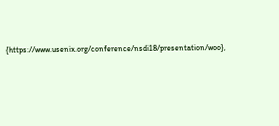{https://www.usenix.org/conference/nsdi18/presentation/woo},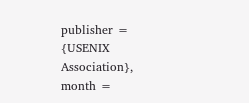publisher = {USENIX Association},
month =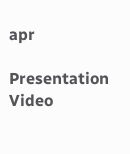apr

Presentation Video